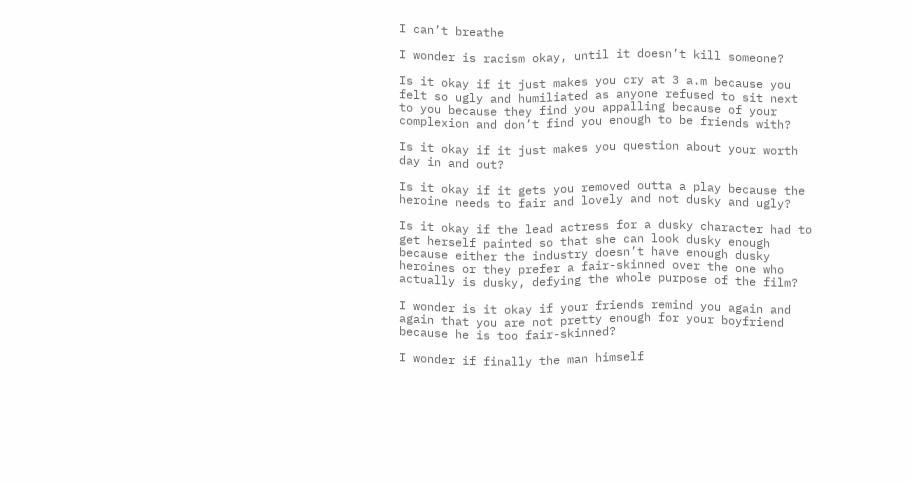I can’t breathe

I wonder is racism okay, until it doesn’t kill someone?

Is it okay if it just makes you cry at 3 a.m because you felt so ugly and humiliated as anyone refused to sit next to you because they find you appalling because of your complexion and don’t find you enough to be friends with?

Is it okay if it just makes you question about your worth day in and out?

Is it okay if it gets you removed outta a play because the heroine needs to fair and lovely and not dusky and ugly?

Is it okay if the lead actress for a dusky character had to get herself painted so that she can look dusky enough because either the industry doesn’t have enough dusky heroines or they prefer a fair-skinned over the one who actually is dusky, defying the whole purpose of the film?

I wonder is it okay if your friends remind you again and again that you are not pretty enough for your boyfriend because he is too fair-skinned?

I wonder if finally the man himself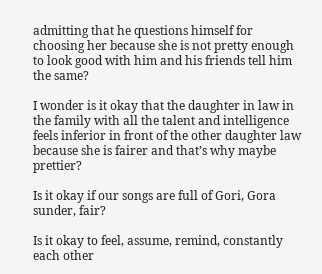admitting that he questions himself for choosing her because she is not pretty enough to look good with him and his friends tell him the same?

I wonder is it okay that the daughter in law in the family with all the talent and intelligence feels inferior in front of the other daughter law because she is fairer and that’s why maybe prettier?

Is it okay if our songs are full of Gori, Gora
sunder, fair?

Is it okay to feel, assume, remind, constantly each other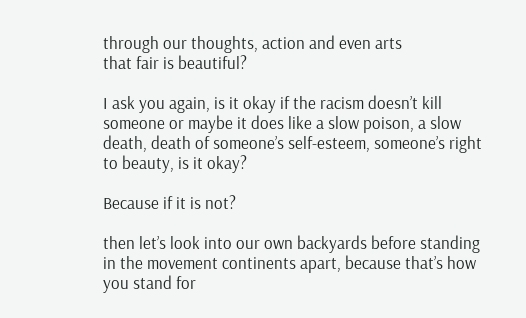through our thoughts, action and even arts
that fair is beautiful?

I ask you again, is it okay if the racism doesn’t kill someone or maybe it does like a slow poison, a slow death, death of someone’s self-esteem, someone’s right to beauty, is it okay?

Because if it is not?

then let’s look into our own backyards before standing in the movement continents apart, because that’s how you stand for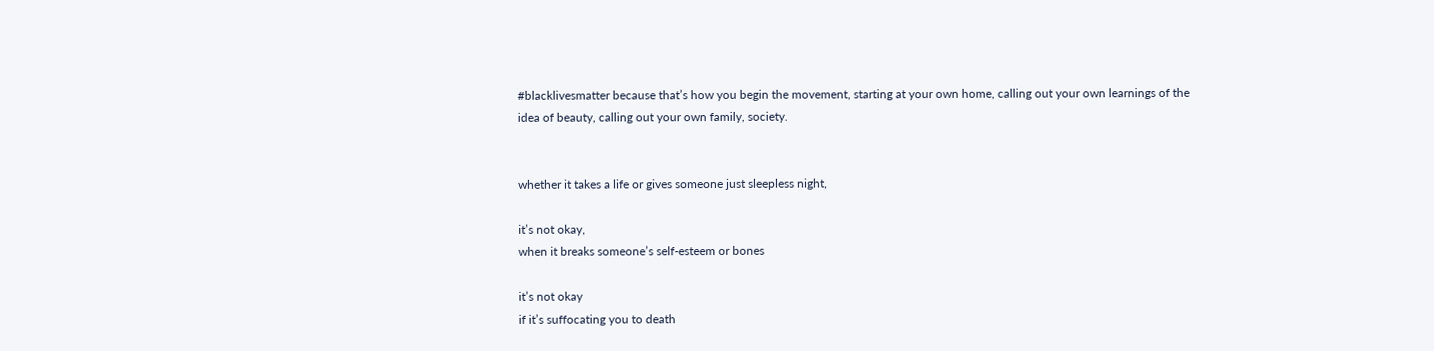#blacklivesmatter because that’s how you begin the movement, starting at your own home, calling out your own learnings of the idea of beauty, calling out your own family, society.


whether it takes a life or gives someone just sleepless night,

it’s not okay,
when it breaks someone’s self-esteem or bones

it’s not okay
if it’s suffocating you to death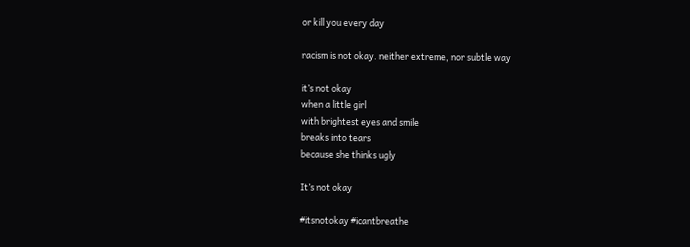or kill you every day

racism is not okay. neither extreme, nor subtle way

it’s not okay
when a little girl
with brightest eyes and smile
breaks into tears
because she thinks ugly

It’s not okay

#itsnotokay #icantbreathe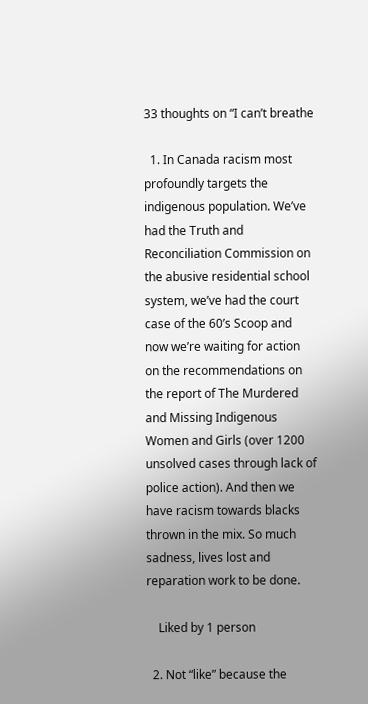33 thoughts on “I can’t breathe

  1. In Canada racism most profoundly targets the indigenous population. We’ve had the Truth and Reconciliation Commission on the abusive residential school system, we’ve had the court case of the 60’s Scoop and now we’re waiting for action on the recommendations on the report of The Murdered and Missing Indigenous Women and Girls (over 1200 unsolved cases through lack of police action). And then we have racism towards blacks thrown in the mix. So much sadness, lives lost and reparation work to be done.

    Liked by 1 person

  2. Not “like” because the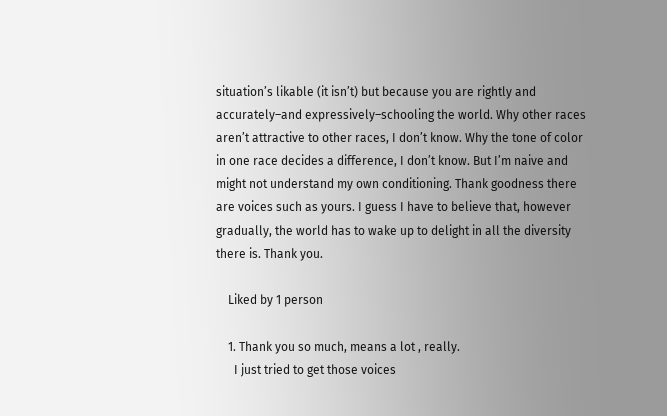situation’s likable (it isn’t) but because you are rightly and accurately–and expressively–schooling the world. Why other races aren’t attractive to other races, I don’t know. Why the tone of color in one race decides a difference, I don’t know. But I’m naive and might not understand my own conditioning. Thank goodness there are voices such as yours. I guess I have to believe that, however gradually, the world has to wake up to delight in all the diversity there is. Thank you.

    Liked by 1 person

    1. Thank you so much, means a lot , really.
      I just tried to get those voices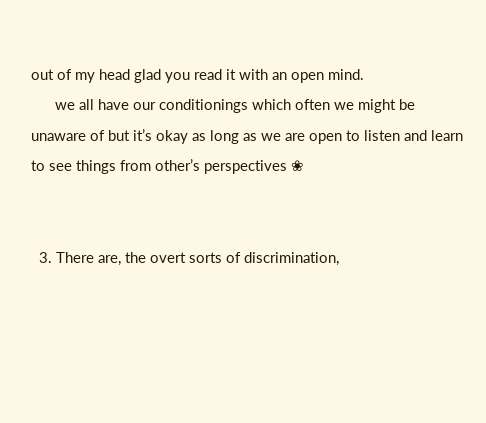out of my head glad you read it with an open mind.
      we all have our conditionings which often we might be unaware of but it’s okay as long as we are open to listen and learn to see things from other’s perspectives ❀


  3. There are, the overt sorts of discrimination,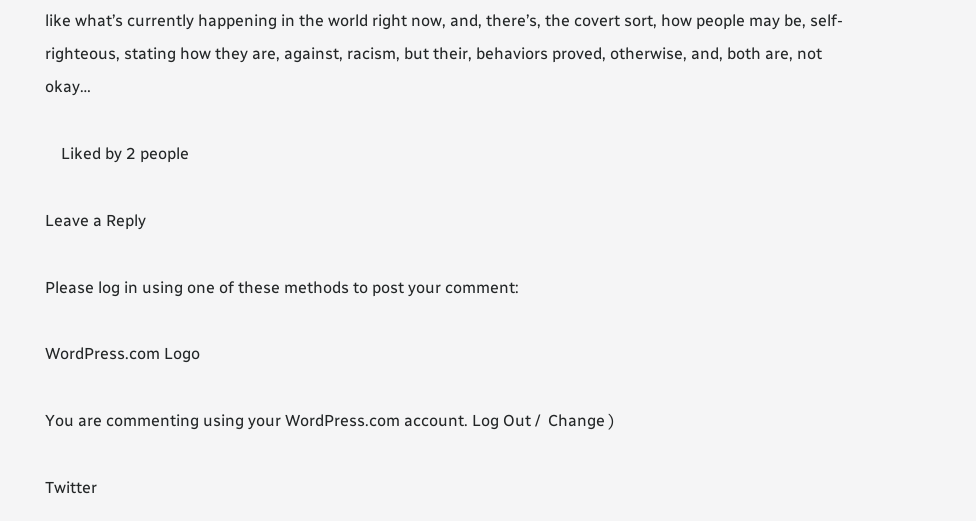like what’s currently happening in the world right now, and, there’s, the covert sort, how people may be, self-righteous, stating how they are, against, racism, but their, behaviors proved, otherwise, and, both are, not okay…

    Liked by 2 people

Leave a Reply

Please log in using one of these methods to post your comment:

WordPress.com Logo

You are commenting using your WordPress.com account. Log Out /  Change )

Twitter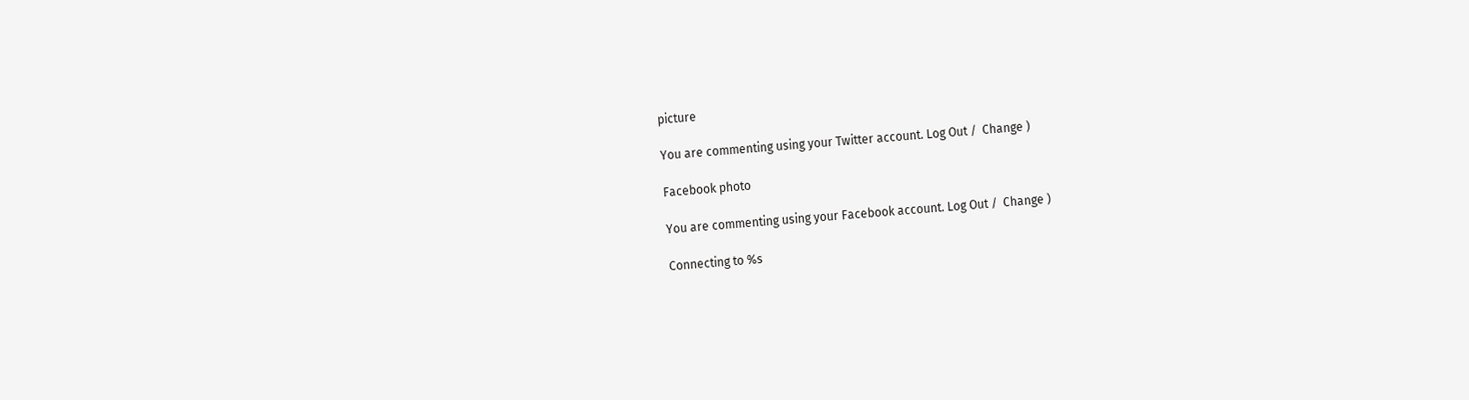picture

You are commenting using your Twitter account. Log Out /  Change )

Facebook photo

You are commenting using your Facebook account. Log Out /  Change )

Connecting to %s